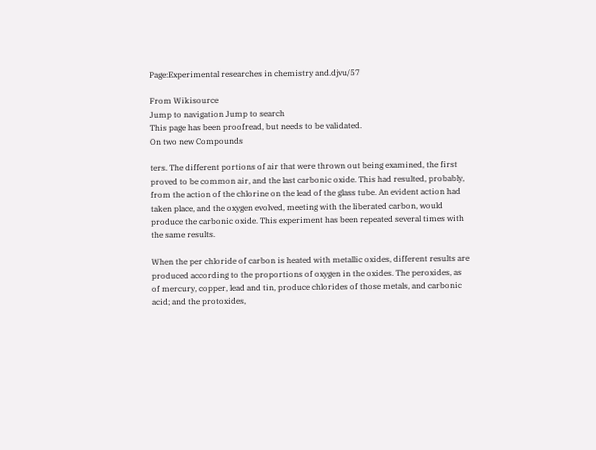Page:Experimental researches in chemistry and.djvu/57

From Wikisource
Jump to navigation Jump to search
This page has been proofread, but needs to be validated.
On two new Compounds

ters. The different portions of air that were thrown out being examined, the first proved to be common air, and the last carbonic oxide. This had resulted, probably, from the action of the chlorine on the lead of the glass tube. An evident action had taken place, and the oxygen evolved, meeting with the liberated carbon, would produce the carbonic oxide. This experiment has been repeated several times with the same results.

When the per chloride of carbon is heated with metallic oxides, different results are produced according to the proportions of oxygen in the oxides. The peroxides, as of mercury, copper, lead and tin, produce chlorides of those metals, and carbonic acid; and the protoxides,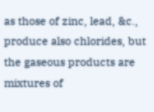as those of zinc, lead, &c., produce also chlorides, but the gaseous products are mixtures of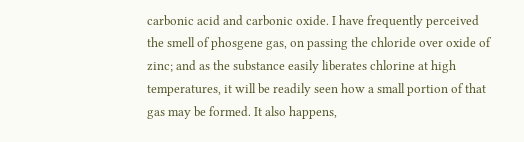carbonic acid and carbonic oxide. I have frequently perceived the smell of phosgene gas, on passing the chloride over oxide of zinc; and as the substance easily liberates chlorine at high temperatures, it will be readily seen how a small portion of that gas may be formed. It also happens,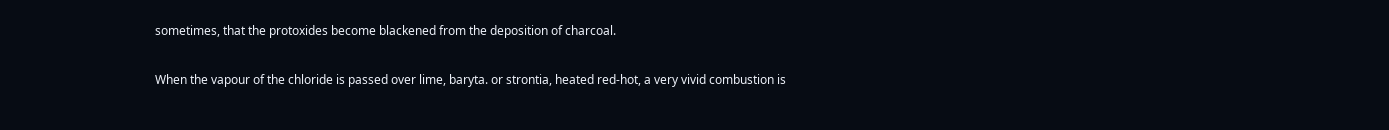sometimes, that the protoxides become blackened from the deposition of charcoal.

When the vapour of the chloride is passed over lime, baryta. or strontia, heated red-hot, a very vivid combustion is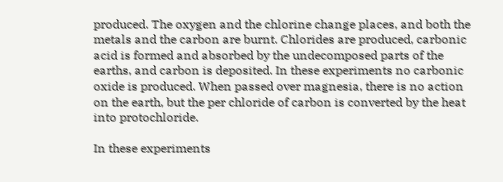produced. The oxygen and the chlorine change places, and both the metals and the carbon are burnt. Chlorides are produced, carbonic acid is formed and absorbed by the undecomposed parts of the earths, and carbon is deposited. In these experiments no carbonic oxide is produced. When passed over magnesia, there is no action on the earth, but the per chloride of carbon is converted by the heat into protochloride.

In these experiments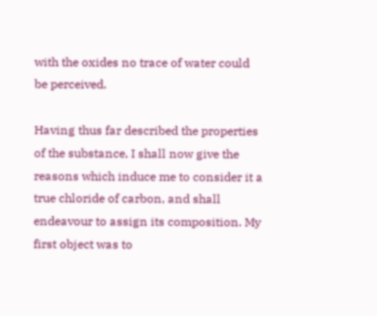with the oxides no trace of water could be perceived.

Having thus far described the properties of the substance, I shall now give the reasons which induce me to consider it a true chloride of carbon, and shall endeavour to assign its composition. My first object was to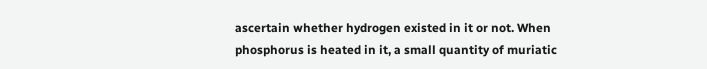ascertain whether hydrogen existed in it or not. When phosphorus is heated in it, a small quantity of muriatic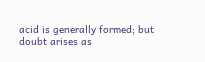acid is generally formed; but doubt arises as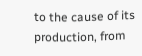to the cause of its production, from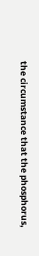the circumstance that the phosphorus,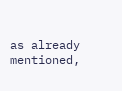as already mentioned,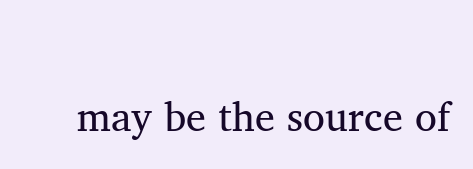may be the source of